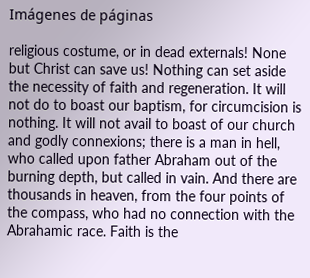Imágenes de páginas

religious costume, or in dead externals! None but Christ can save us! Nothing can set aside the necessity of faith and regeneration. It will not do to boast our baptism, for circumcision is nothing. It will not avail to boast of our church and godly connexions; there is a man in hell, who called upon father Abraham out of the burning depth, but called in vain. And there are thousands in heaven, from the four points of the compass, who had no connection with the Abrahamic race. Faith is the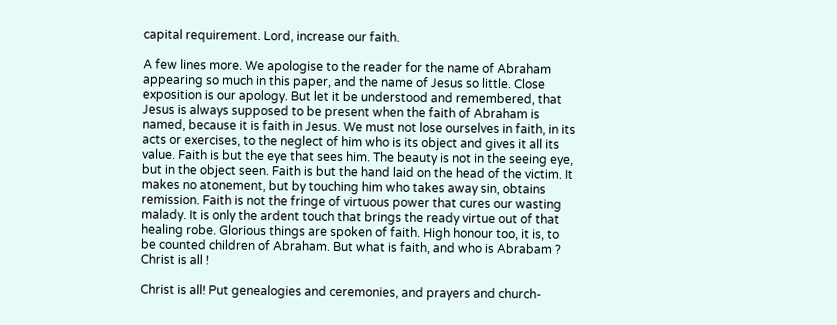capital requirement. Lord, increase our faith.

A few lines more. We apologise to the reader for the name of Abraham appearing so much in this paper, and the name of Jesus so little. Close exposition is our apology. But let it be understood and remembered, that Jesus is always supposed to be present when the faith of Abraham is named, because it is faith in Jesus. We must not lose ourselves in faith, in its acts or exercises, to the neglect of him who is its object and gives it all its value. Faith is but the eye that sees him. The beauty is not in the seeing eye, but in the object seen. Faith is but the hand laid on the head of the victim. It makes no atonement, but by touching him who takes away sin, obtains remission. Faith is not the fringe of virtuous power that cures our wasting malady. It is only the ardent touch that brings the ready virtue out of that healing robe. Glorious things are spoken of faith. High honour too, it is, to be counted children of Abraham. But what is faith, and who is Abrabam ? Christ is all !

Christ is all! Put genealogies and ceremonies, and prayers and church-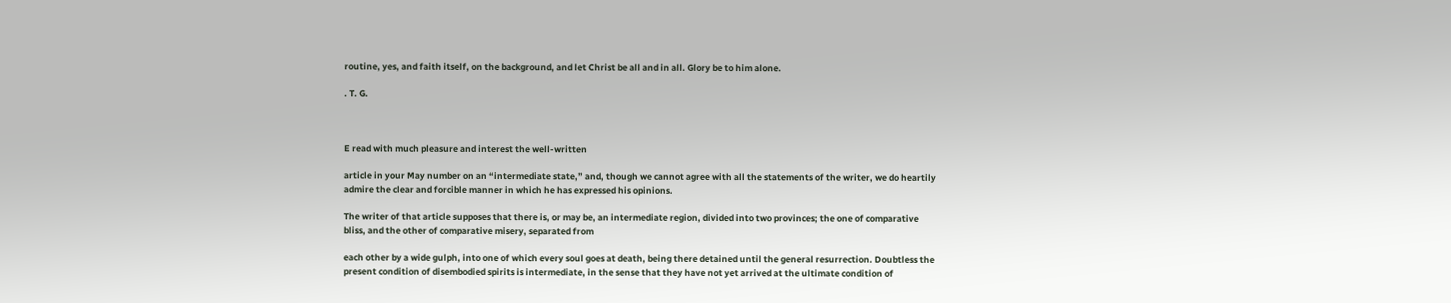routine, yes, and faith itself, on the background, and let Christ be all and in all. Glory be to him alone.

. T. G.



E read with much pleasure and interest the well-written

article in your May number on an “intermediate state,” and, though we cannot agree with all the statements of the writer, we do heartily admire the clear and forcible manner in which he has expressed his opinions.

The writer of that article supposes that there is, or may be, an intermediate region, divided into two provinces; the one of comparative bliss, and the other of comparative misery, separated from

each other by a wide gulph, into one of which every soul goes at death, being there detained until the general resurrection. Doubtless the present condition of disembodied spirits is intermediate, in the sense that they have not yet arrived at the ultimate condition of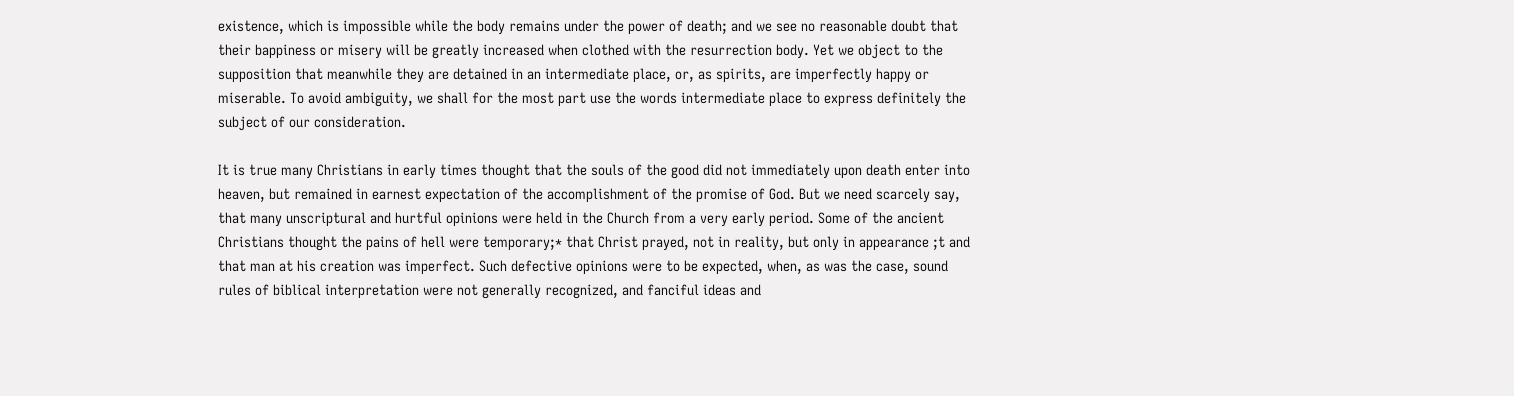existence, which is impossible while the body remains under the power of death; and we see no reasonable doubt that their bappiness or misery will be greatly increased when clothed with the resurrection body. Yet we object to the supposition that meanwhile they are detained in an intermediate place, or, as spirits, are imperfectly happy or miserable. To avoid ambiguity, we shall for the most part use the words intermediate place to express definitely the subject of our consideration.

It is true many Christians in early times thought that the souls of the good did not immediately upon death enter into heaven, but remained in earnest expectation of the accomplishment of the promise of God. But we need scarcely say, that many unscriptural and hurtful opinions were held in the Church from a very early period. Some of the ancient Christians thought the pains of hell were temporary;* that Christ prayed, not in reality, but only in appearance ;t and that man at his creation was imperfect. Such defective opinions were to be expected, when, as was the case, sound rules of biblical interpretation were not generally recognized, and fanciful ideas and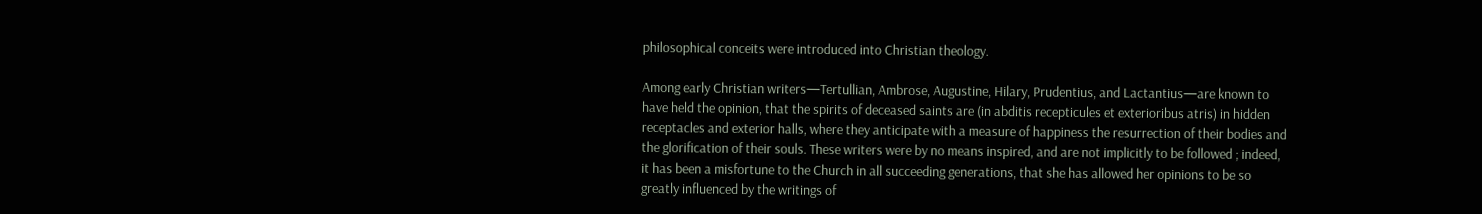philosophical conceits were introduced into Christian theology.

Among early Christian writers—Tertullian, Ambrose, Augustine, Hilary, Prudentius, and Lactantius—are known to have held the opinion, that the spirits of deceased saints are (in abditis recepticules et exterioribus atris) in hidden receptacles and exterior halls, where they anticipate with a measure of happiness the resurrection of their bodies and the glorification of their souls. These writers were by no means inspired, and are not implicitly to be followed ; indeed, it has been a misfortune to the Church in all succeeding generations, that she has allowed her opinions to be so greatly influenced by the writings of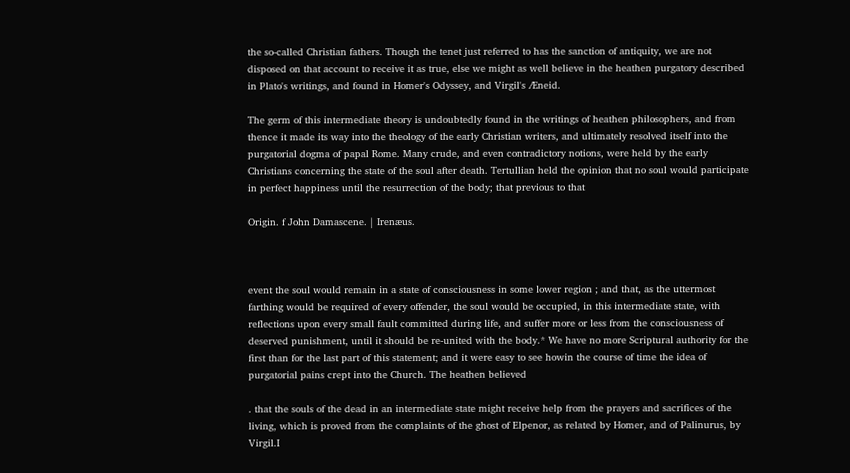the so-called Christian fathers. Though the tenet just referred to has the sanction of antiquity, we are not disposed on that account to receive it as true, else we might as well believe in the heathen purgatory described in Plato's writings, and found in Homer's Odyssey, and Virgil's Æneid.

The germ of this intermediate theory is undoubtedly found in the writings of heathen philosophers, and from thence it made its way into the theology of the early Christian writers, and ultimately resolved itself into the purgatorial dogma of papal Rome. Many crude, and even contradictory notions, were held by the early Christians concerning the state of the soul after death. Tertullian held the opinion that no soul would participate in perfect happiness until the resurrection of the body; that previous to that

Origin. f John Damascene. | Irenæus.



event the soul would remain in a state of consciousness in some lower region ; and that, as the uttermost farthing would be required of every offender, the soul would be occupied, in this intermediate state, with reflections upon every small fault committed during life, and suffer more or less from the consciousness of deserved punishment, until it should be re-united with the body.* We have no more Scriptural authority for the first than for the last part of this statement; and it were easy to see howin the course of time the idea of purgatorial pains crept into the Church. The heathen believed

. that the souls of the dead in an intermediate state might receive help from the prayers and sacrifices of the living, which is proved from the complaints of the ghost of Elpenor, as related by Homer, and of Palinurus, by Virgil.I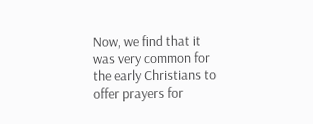Now, we find that it was very common for the early Christians to offer prayers for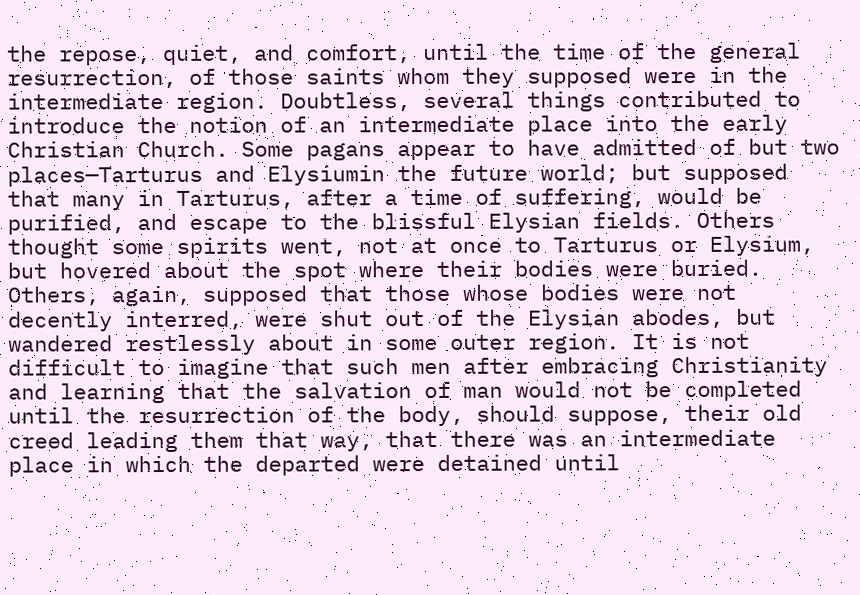the repose, quiet, and comfort, until the time of the general resurrection, of those saints whom they supposed were in the intermediate region. Doubtless, several things contributed to introduce the notion of an intermediate place into the early Christian Church. Some pagans appear to have admitted of but two places—Tarturus and Elysiumin the future world; but supposed that many in Tarturus, after a time of suffering, would be purified, and escape to the blissful Elysian fields. Others thought some spirits went, not at once to Tarturus or Elysium, but hovered about the spot where their bodies were buried. Others, again, supposed that those whose bodies were not decently interred, were shut out of the Elysian abodes, but wandered restlessly about in some outer region. It is not difficult to imagine that such men after embracing Christianity and learning that the salvation of man would not be completed until the resurrection of the body, should suppose, their old creed leading them that way, that there was an intermediate place in which the departed were detained until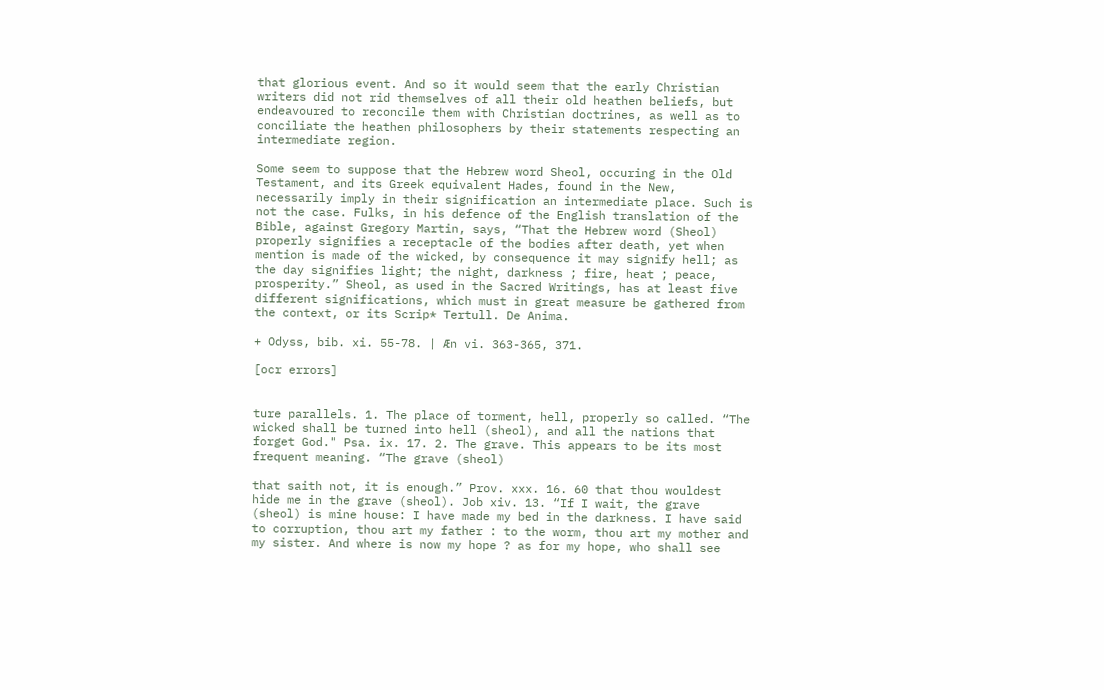that glorious event. And so it would seem that the early Christian writers did not rid themselves of all their old heathen beliefs, but endeavoured to reconcile them with Christian doctrines, as well as to conciliate the heathen philosophers by their statements respecting an intermediate region.

Some seem to suppose that the Hebrew word Sheol, occuring in the Old Testament, and its Greek equivalent Hades, found in the New, necessarily imply in their signification an intermediate place. Such is not the case. Fulks, in his defence of the English translation of the Bible, against Gregory Martin, says, “That the Hebrew word (Sheol) properly signifies a receptacle of the bodies after death, yet when mention is made of the wicked, by consequence it may signify hell; as the day signifies light; the night, darkness ; fire, heat ; peace, prosperity.” Sheol, as used in the Sacred Writings, has at least five different significations, which must in great measure be gathered from the context, or its Scrip* Tertull. De Anima.

+ Odyss, bib. xi. 55-78. | Æn vi. 363-365, 371.

[ocr errors]


ture parallels. 1. The place of torment, hell, properly so called. “The wicked shall be turned into hell (sheol), and all the nations that forget God." Psa. ix. 17. 2. The grave. This appears to be its most frequent meaning. “The grave (sheol)

that saith not, it is enough.” Prov. xxx. 16. 60 that thou wouldest hide me in the grave (sheol). Job xiv. 13. “If I wait, the grave (sheol) is mine house: I have made my bed in the darkness. I have said to corruption, thou art my father : to the worm, thou art my mother and my sister. And where is now my hope ? as for my hope, who shall see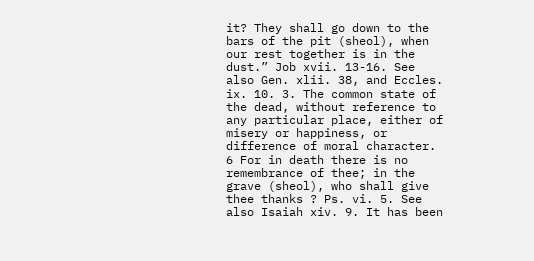it? They shall go down to the bars of the pit (sheol), when our rest together is in the dust.” Job xvii. 13-16. See also Gen. xlii. 38, and Eccles. ix. 10. 3. The common state of the dead, without reference to any particular place, either of misery or happiness, or difference of moral character. 6 For in death there is no remembrance of thee; in the grave (sheol), who shall give thee thanks ? Ps. vi. 5. See also Isaiah xiv. 9. It has been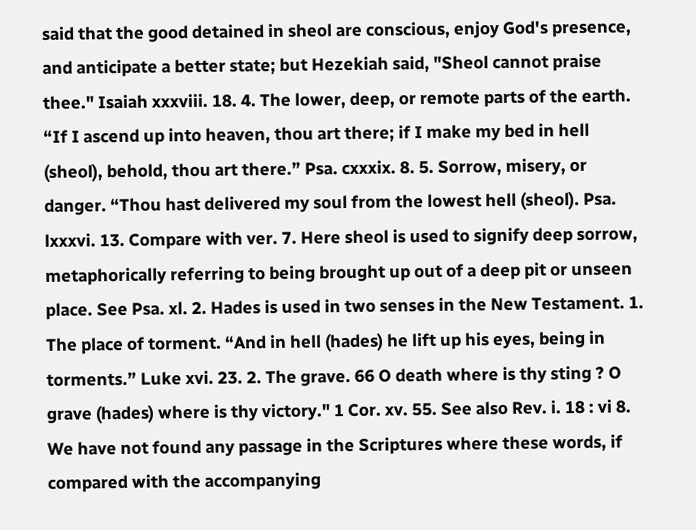said that the good detained in sheol are conscious, enjoy God's presence, and anticipate a better state; but Hezekiah said, "Sheol cannot praise thee." Isaiah xxxviii. 18. 4. The lower, deep, or remote parts of the earth. “If I ascend up into heaven, thou art there; if I make my bed in hell (sheol), behold, thou art there.” Psa. cxxxix. 8. 5. Sorrow, misery, or danger. “Thou hast delivered my soul from the lowest hell (sheol). Psa. lxxxvi. 13. Compare with ver. 7. Here sheol is used to signify deep sorrow, metaphorically referring to being brought up out of a deep pit or unseen place. See Psa. xl. 2. Hades is used in two senses in the New Testament. 1. The place of torment. “And in hell (hades) he lift up his eyes, being in torments.” Luke xvi. 23. 2. The grave. 66 O death where is thy sting ? O grave (hades) where is thy victory." 1 Cor. xv. 55. See also Rev. i. 18 : vi 8. We have not found any passage in the Scriptures where these words, if compared with the accompanying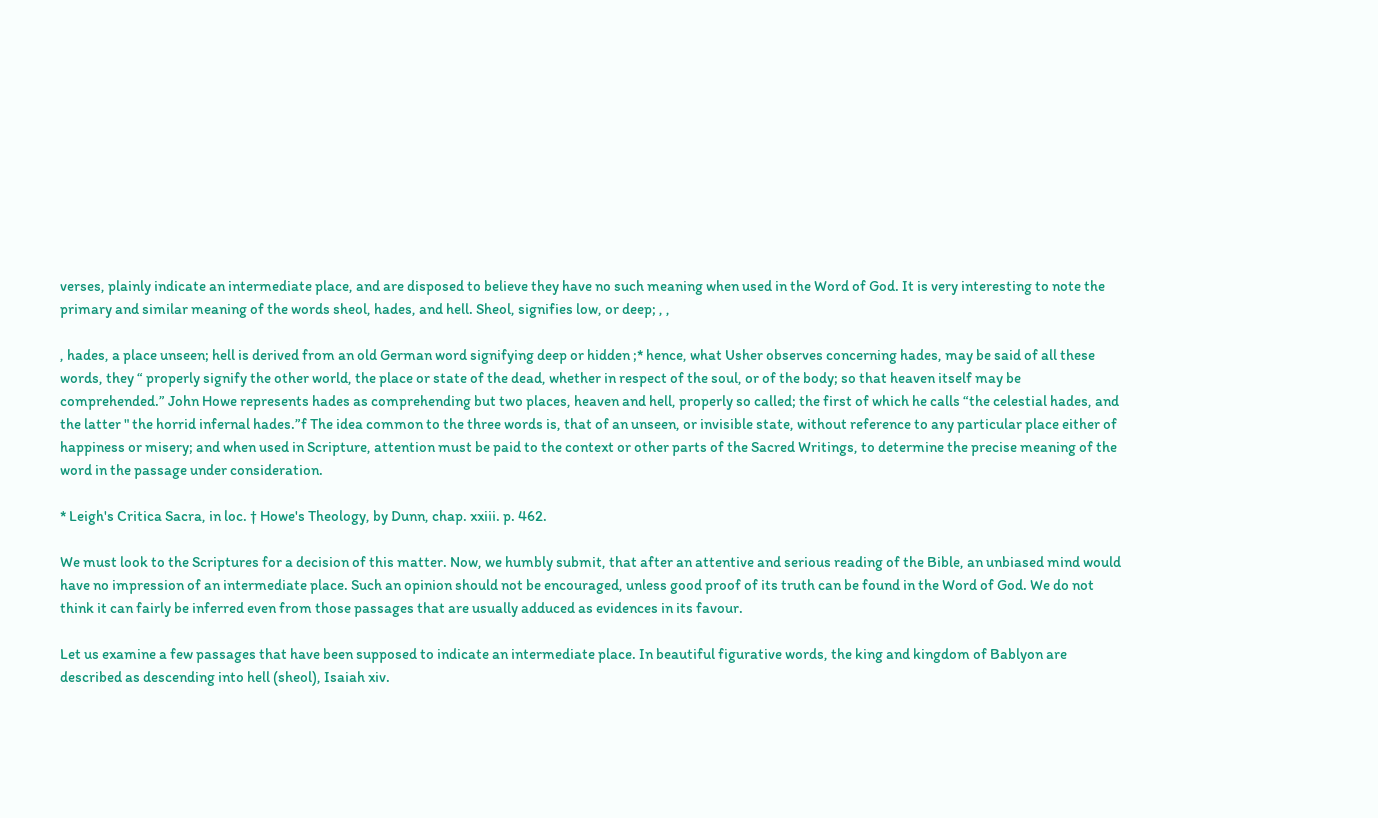verses, plainly indicate an intermediate place, and are disposed to believe they have no such meaning when used in the Word of God. It is very interesting to note the primary and similar meaning of the words sheol, hades, and hell. Sheol, signifies low, or deep; , ,

, hades, a place unseen; hell is derived from an old German word signifying deep or hidden ;* hence, what Usher observes concerning hades, may be said of all these words, they “ properly signify the other world, the place or state of the dead, whether in respect of the soul, or of the body; so that heaven itself may be comprehended.” John Howe represents hades as comprehending but two places, heaven and hell, properly so called; the first of which he calls “the celestial hades, and the latter " the horrid infernal hades.”f The idea common to the three words is, that of an unseen, or invisible state, without reference to any particular place either of happiness or misery; and when used in Scripture, attention must be paid to the context or other parts of the Sacred Writings, to determine the precise meaning of the word in the passage under consideration.

* Leigh's Critica Sacra, in loc. † Howe's Theology, by Dunn, chap. xxiii. p. 462.

We must look to the Scriptures for a decision of this matter. Now, we humbly submit, that after an attentive and serious reading of the Bible, an unbiased mind would have no impression of an intermediate place. Such an opinion should not be encouraged, unless good proof of its truth can be found in the Word of God. We do not think it can fairly be inferred even from those passages that are usually adduced as evidences in its favour.

Let us examine a few passages that have been supposed to indicate an intermediate place. In beautiful figurative words, the king and kingdom of Bablyon are described as descending into hell (sheol), Isaiah xiv.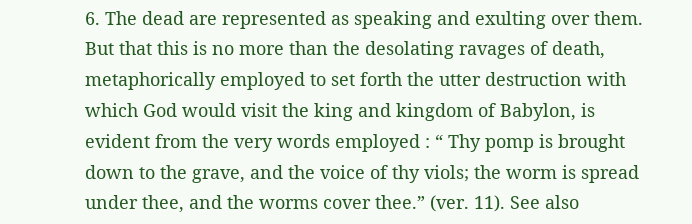6. The dead are represented as speaking and exulting over them. But that this is no more than the desolating ravages of death, metaphorically employed to set forth the utter destruction with which God would visit the king and kingdom of Babylon, is evident from the very words employed : “ Thy pomp is brought down to the grave, and the voice of thy viols; the worm is spread under thee, and the worms cover thee.” (ver. 11). See also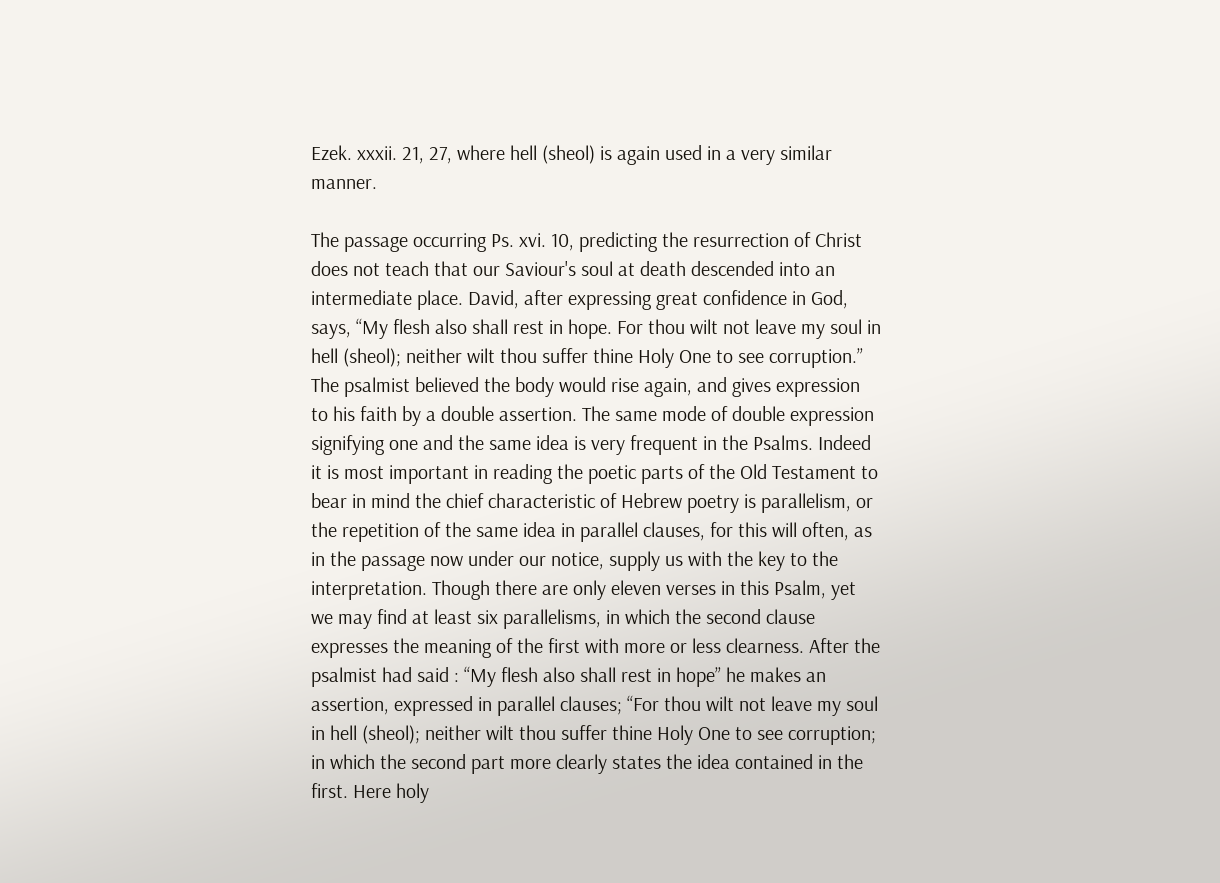Ezek. xxxii. 21, 27, where hell (sheol) is again used in a very similar manner.

The passage occurring Ps. xvi. 10, predicting the resurrection of Christ does not teach that our Saviour's soul at death descended into an intermediate place. David, after expressing great confidence in God, says, “My flesh also shall rest in hope. For thou wilt not leave my soul in hell (sheol); neither wilt thou suffer thine Holy One to see corruption.” The psalmist believed the body would rise again, and gives expression to his faith by a double assertion. The same mode of double expression signifying one and the same idea is very frequent in the Psalms. Indeed it is most important in reading the poetic parts of the Old Testament to bear in mind the chief characteristic of Hebrew poetry is parallelism, or the repetition of the same idea in parallel clauses, for this will often, as in the passage now under our notice, supply us with the key to the interpretation. Though there are only eleven verses in this Psalm, yet we may find at least six parallelisms, in which the second clause expresses the meaning of the first with more or less clearness. After the psalmist had said : “My flesh also shall rest in hope” he makes an assertion, expressed in parallel clauses; “For thou wilt not leave my soul in hell (sheol); neither wilt thou suffer thine Holy One to see corruption; in which the second part more clearly states the idea contained in the first. Here holy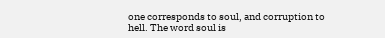one corresponds to soul, and corruption to hell. The word soul is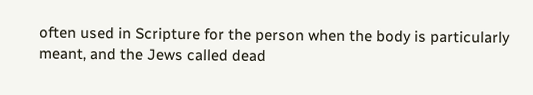often used in Scripture for the person when the body is particularly meant, and the Jews called dead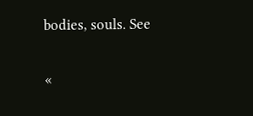bodies, souls. See

«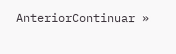AnteriorContinuar »